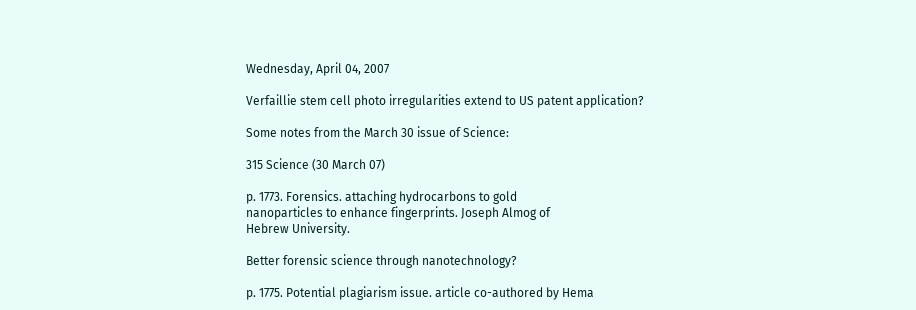Wednesday, April 04, 2007

Verfaillie stem cell photo irregularities extend to US patent application?

Some notes from the March 30 issue of Science:

315 Science (30 March 07)

p. 1773. Forensics. attaching hydrocarbons to gold
nanoparticles to enhance fingerprints. Joseph Almog of
Hebrew University.

Better forensic science through nanotechnology?

p. 1775. Potential plagiarism issue. article co-authored by Hema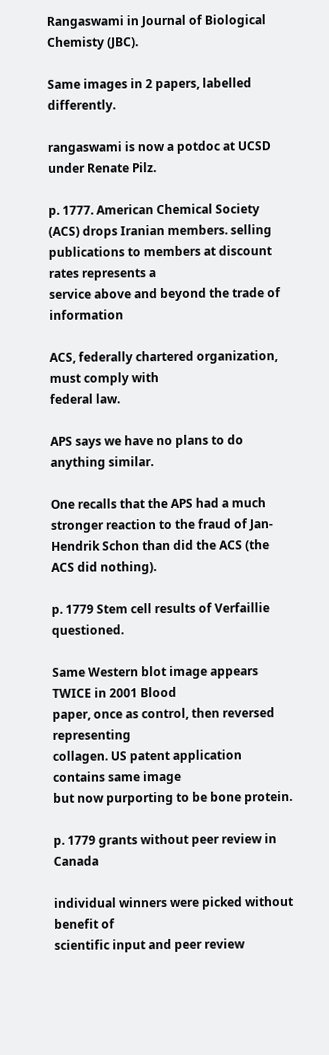Rangaswami in Journal of Biological Chemisty (JBC).

Same images in 2 papers, labelled differently.

rangaswami is now a potdoc at UCSD under Renate Pilz.

p. 1777. American Chemical Society (ACS) drops Iranian members. selling
publications to members at discount rates represents a
service above and beyond the trade of information

ACS, federally chartered organization, must comply with
federal law.

APS says we have no plans to do anything similar.

One recalls that the APS had a much stronger reaction to the fraud of Jan-Hendrik Schon than did the ACS (the ACS did nothing).

p. 1779 Stem cell results of Verfaillie questioned.

Same Western blot image appears TWICE in 2001 Blood
paper, once as control, then reversed representing
collagen. US patent application contains same image
but now purporting to be bone protein.

p. 1779 grants without peer review in Canada

individual winners were picked without benefit of
scientific input and peer review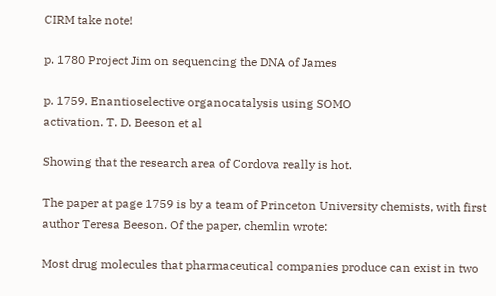CIRM take note!

p. 1780 Project Jim on sequencing the DNA of James

p. 1759. Enantioselective organocatalysis using SOMO
activation. T. D. Beeson et al

Showing that the research area of Cordova really is hot.

The paper at page 1759 is by a team of Princeton University chemists, with first author Teresa Beeson. Of the paper, chemlin wrote:

Most drug molecules that pharmaceutical companies produce can exist in two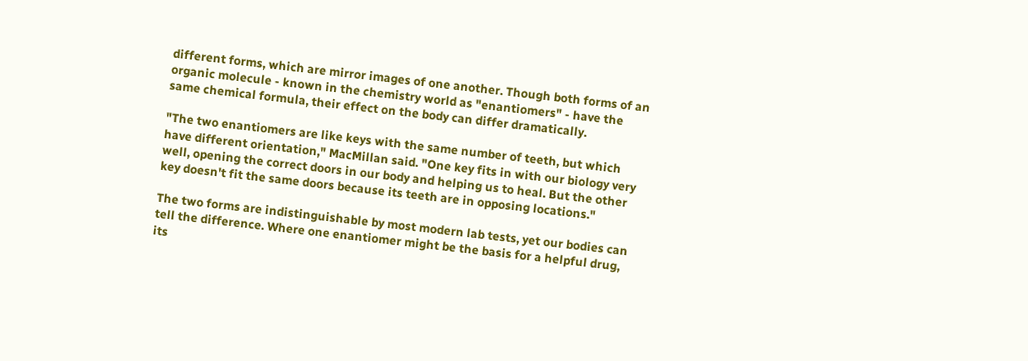different forms, which are mirror images of one another. Though both forms of an organic molecule - known in the chemistry world as "enantiomers" - have the same chemical formula, their effect on the body can differ dramatically.

"The two enantiomers are like keys with the same number of teeth, but which have different orientation," MacMillan said. "One key fits in with our biology very well, opening the correct doors in our body and helping us to heal. But the other key doesn't fit the same doors because its teeth are in opposing locations."

The two forms are indistinguishable by most modern lab tests, yet our bodies can tell the difference. Where one enantiomer might be the basis for a helpful drug, its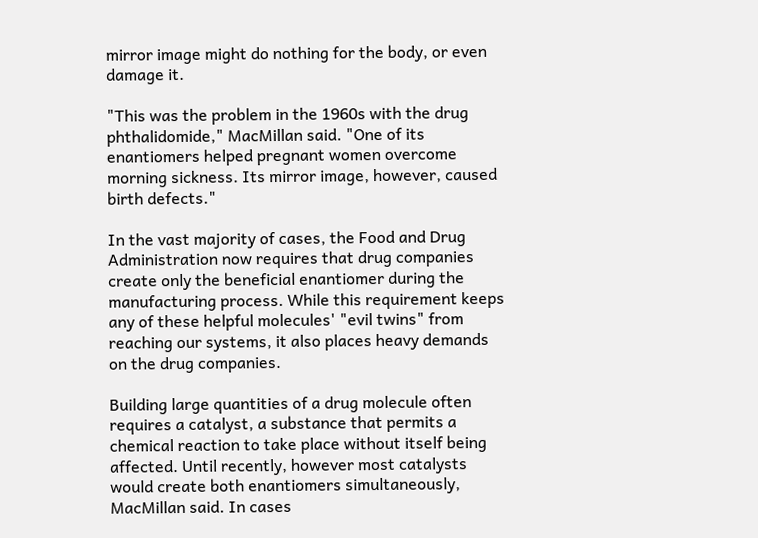mirror image might do nothing for the body, or even damage it.

"This was the problem in the 1960s with the drug phthalidomide," MacMillan said. "One of its enantiomers helped pregnant women overcome morning sickness. Its mirror image, however, caused birth defects."

In the vast majority of cases, the Food and Drug Administration now requires that drug companies create only the beneficial enantiomer during the manufacturing process. While this requirement keeps any of these helpful molecules' "evil twins" from reaching our systems, it also places heavy demands on the drug companies.

Building large quantities of a drug molecule often requires a catalyst, a substance that permits a chemical reaction to take place without itself being affected. Until recently, however most catalysts would create both enantiomers simultaneously, MacMillan said. In cases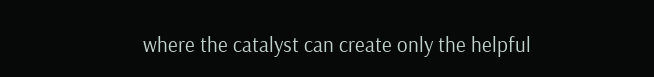where the catalyst can create only the helpful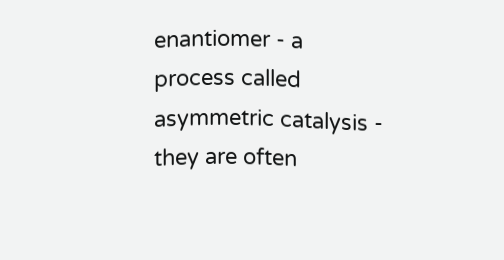enantiomer - a process called asymmetric catalysis - they are often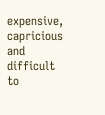expensive, capricious and difficult to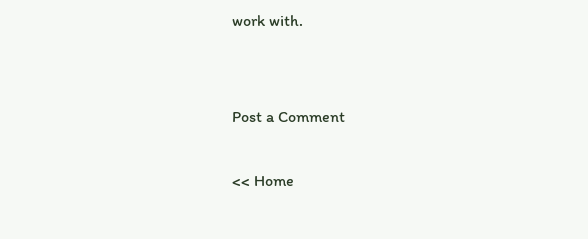work with.


Post a Comment

<< Home